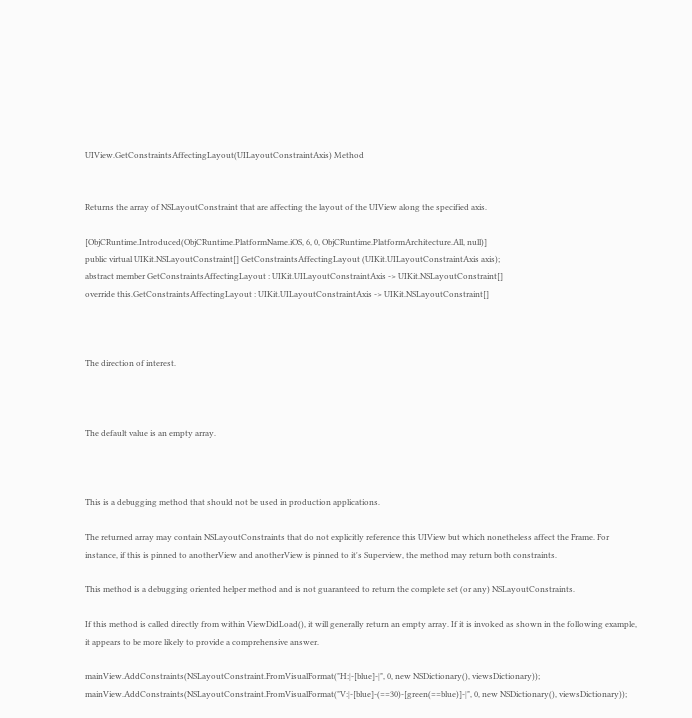UIView.GetConstraintsAffectingLayout(UILayoutConstraintAxis) Method


Returns the array of NSLayoutConstraint that are affecting the layout of the UIView along the specified axis.

[ObjCRuntime.Introduced(ObjCRuntime.PlatformName.iOS, 6, 0, ObjCRuntime.PlatformArchitecture.All, null)]
public virtual UIKit.NSLayoutConstraint[] GetConstraintsAffectingLayout (UIKit.UILayoutConstraintAxis axis);
abstract member GetConstraintsAffectingLayout : UIKit.UILayoutConstraintAxis -> UIKit.NSLayoutConstraint[]
override this.GetConstraintsAffectingLayout : UIKit.UILayoutConstraintAxis -> UIKit.NSLayoutConstraint[]



The direction of interest.



The default value is an empty array.



This is a debugging method that should not be used in production applications.

The returned array may contain NSLayoutConstraints that do not explicitly reference this UIView but which nonetheless affect the Frame. For instance, if this is pinned to anotherView and anotherView is pinned to it's Superview, the method may return both constraints.

This method is a debugging oriented helper method and is not guaranteed to return the complete set (or any) NSLayoutConstraints.

If this method is called directly from within ViewDidLoad(), it will generally return an empty array. If it is invoked as shown in the following example, it appears to be more likely to provide a comprehensive answer.

mainView.AddConstraints(NSLayoutConstraint.FromVisualFormat("H:|-[blue]-|", 0, new NSDictionary(), viewsDictionary));
mainView.AddConstraints(NSLayoutConstraint.FromVisualFormat("V:|-[blue]-(==30)-[green(==blue)]-|", 0, new NSDictionary(), viewsDictionary));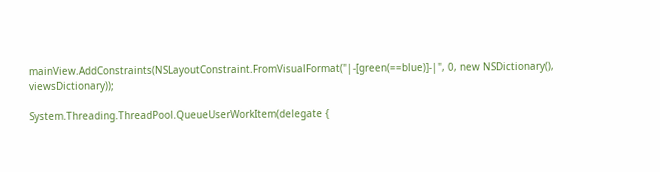mainView.AddConstraints(NSLayoutConstraint.FromVisualFormat("|-[green(==blue)]-|", 0, new NSDictionary(), viewsDictionary));

System.Threading.ThreadPool.QueueUserWorkItem(delegate {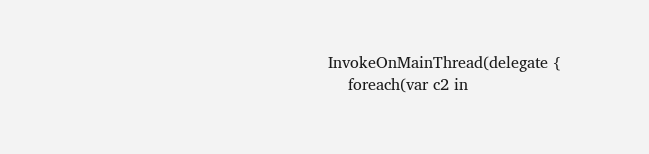InvokeOnMainThread(delegate {
    foreach(var c2 in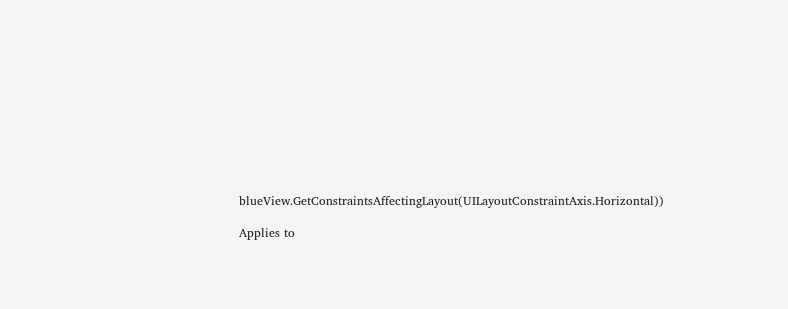blueView.GetConstraintsAffectingLayout(UILayoutConstraintAxis.Horizontal))

Applies to